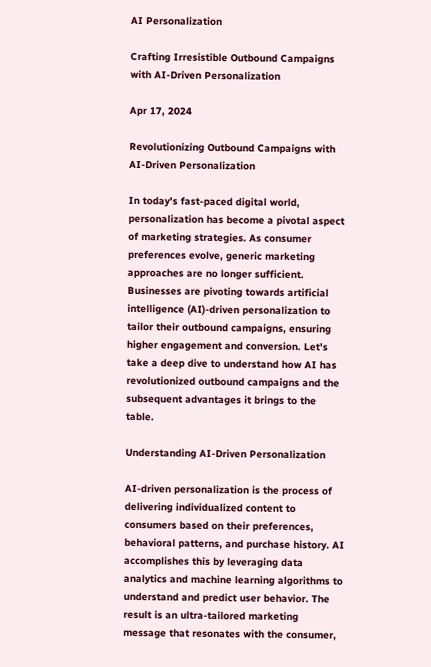AI Personalization

Crafting Irresistible Outbound Campaigns with AI-Driven Personalization

Apr 17, 2024

Revolutionizing Outbound Campaigns with AI-Driven Personalization

In today's fast-paced digital world, personalization has become a pivotal aspect of marketing strategies. As consumer preferences evolve, generic marketing approaches are no longer sufficient. Businesses are pivoting towards artificial intelligence (AI)-driven personalization to tailor their outbound campaigns, ensuring higher engagement and conversion. Let's take a deep dive to understand how AI has revolutionized outbound campaigns and the subsequent advantages it brings to the table.

Understanding AI-Driven Personalization

AI-driven personalization is the process of delivering individualized content to consumers based on their preferences, behavioral patterns, and purchase history. AI accomplishes this by leveraging data analytics and machine learning algorithms to understand and predict user behavior. The result is an ultra-tailored marketing message that resonates with the consumer,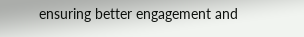ensuring better engagement and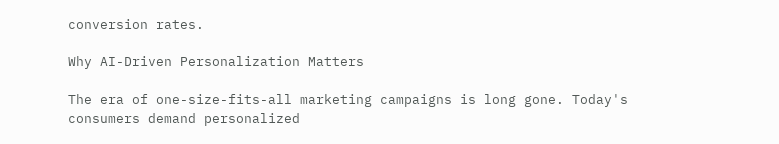conversion rates.

Why AI-Driven Personalization Matters

The era of one-size-fits-all marketing campaigns is long gone. Today's consumers demand personalized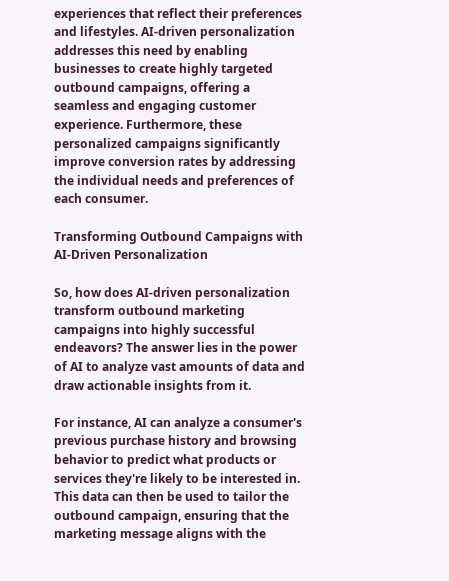experiences that reflect their preferences and lifestyles. AI-driven personalization addresses this need by enabling businesses to create highly targeted outbound campaigns, offering a seamless and engaging customer experience. Furthermore, these personalized campaigns significantly improve conversion rates by addressing the individual needs and preferences of each consumer.

Transforming Outbound Campaigns with AI-Driven Personalization

So, how does AI-driven personalization transform outbound marketing campaigns into highly successful endeavors? The answer lies in the power of AI to analyze vast amounts of data and draw actionable insights from it.

For instance, AI can analyze a consumer's previous purchase history and browsing behavior to predict what products or services they're likely to be interested in. This data can then be used to tailor the outbound campaign, ensuring that the marketing message aligns with the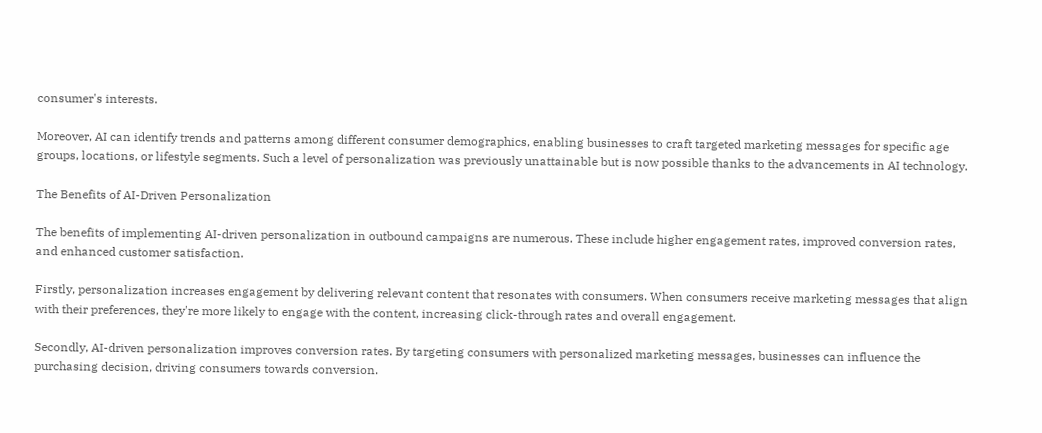consumer's interests.

Moreover, AI can identify trends and patterns among different consumer demographics, enabling businesses to craft targeted marketing messages for specific age groups, locations, or lifestyle segments. Such a level of personalization was previously unattainable but is now possible thanks to the advancements in AI technology.

The Benefits of AI-Driven Personalization

The benefits of implementing AI-driven personalization in outbound campaigns are numerous. These include higher engagement rates, improved conversion rates, and enhanced customer satisfaction.

Firstly, personalization increases engagement by delivering relevant content that resonates with consumers. When consumers receive marketing messages that align with their preferences, they're more likely to engage with the content, increasing click-through rates and overall engagement.

Secondly, AI-driven personalization improves conversion rates. By targeting consumers with personalized marketing messages, businesses can influence the purchasing decision, driving consumers towards conversion.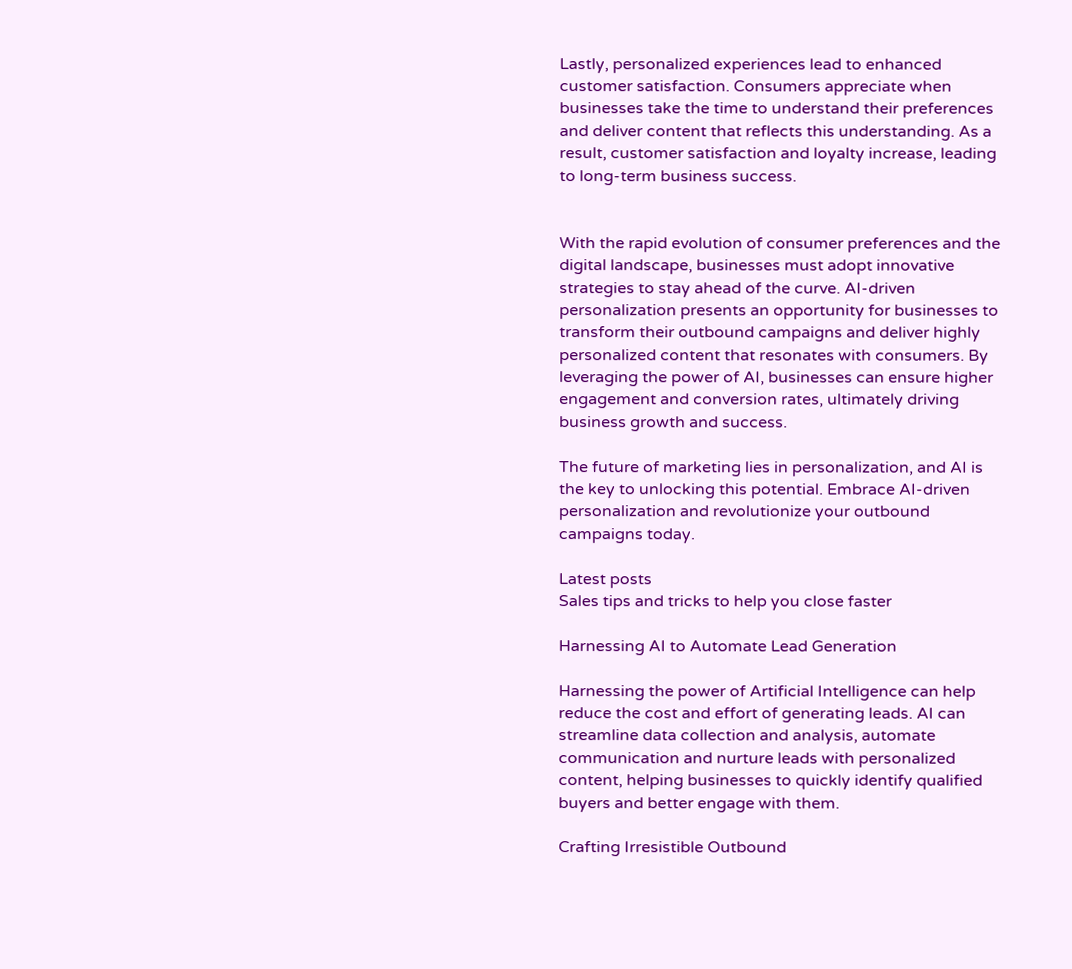Lastly, personalized experiences lead to enhanced customer satisfaction. Consumers appreciate when businesses take the time to understand their preferences and deliver content that reflects this understanding. As a result, customer satisfaction and loyalty increase, leading to long-term business success.


With the rapid evolution of consumer preferences and the digital landscape, businesses must adopt innovative strategies to stay ahead of the curve. AI-driven personalization presents an opportunity for businesses to transform their outbound campaigns and deliver highly personalized content that resonates with consumers. By leveraging the power of AI, businesses can ensure higher engagement and conversion rates, ultimately driving business growth and success.

The future of marketing lies in personalization, and AI is the key to unlocking this potential. Embrace AI-driven personalization and revolutionize your outbound campaigns today.

Latest posts
Sales tips and tricks to help you close faster

Harnessing AI to Automate Lead Generation

Harnessing the power of Artificial Intelligence can help reduce the cost and effort of generating leads. AI can streamline data collection and analysis, automate communication and nurture leads with personalized content, helping businesses to quickly identify qualified buyers and better engage with them.

Crafting Irresistible Outbound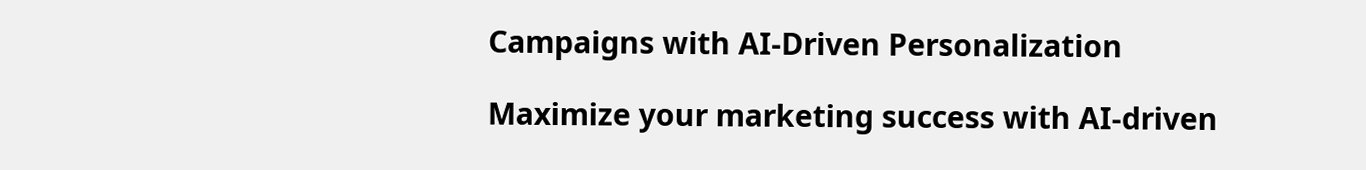Campaigns with AI-Driven Personalization

Maximize your marketing success with AI-driven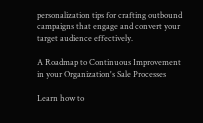personalization tips for crafting outbound campaigns that engage and convert your target audience effectively.

A Roadmap to Continuous Improvement in your Organization's Sale Processes

Learn how to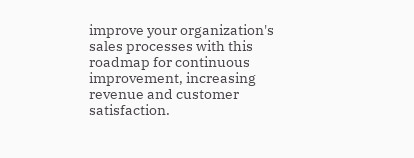improve your organization's sales processes with this roadmap for continuous improvement, increasing revenue and customer satisfaction.